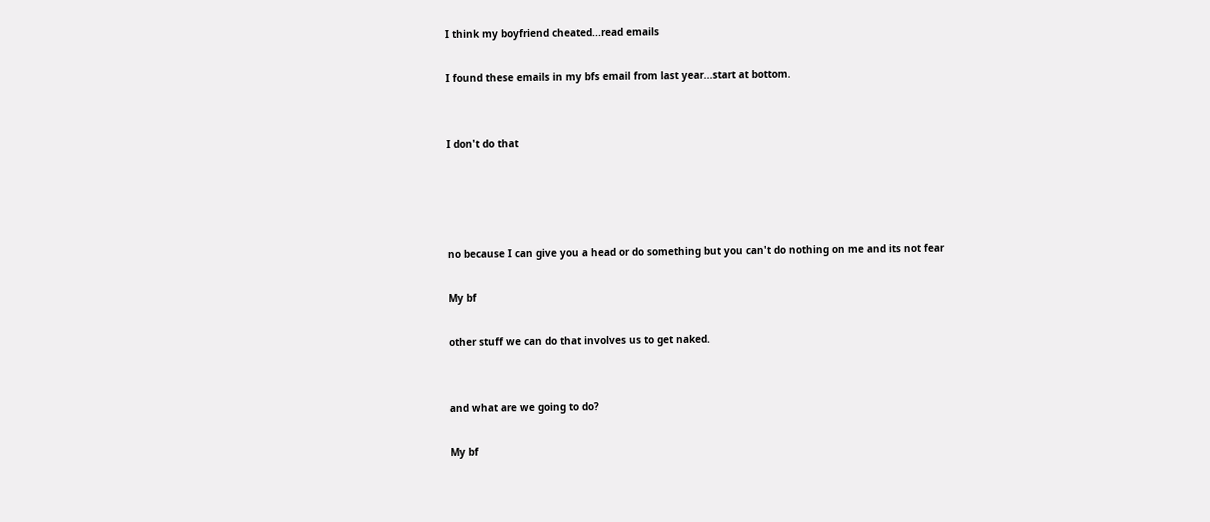I think my boyfriend cheated...read emails

I found these emails in my bfs email from last year...start at bottom.


I don't do that




no because I can give you a head or do something but you can't do nothing on me and its not fear

My bf

other stuff we can do that involves us to get naked.


and what are we going to do?

My bf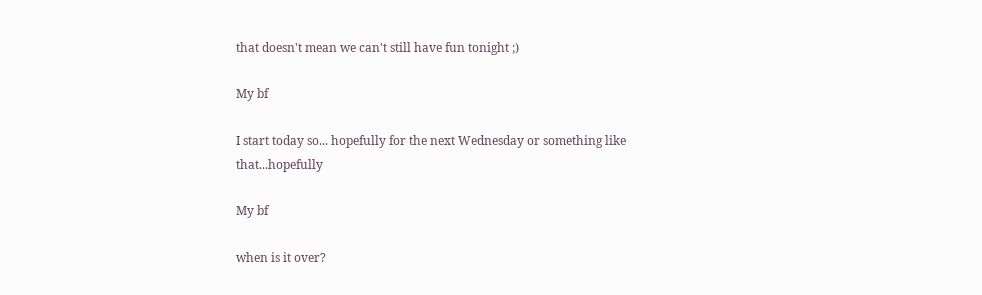that doesn't mean we can't still have fun tonight ;)

My bf

I start today so... hopefully for the next Wednesday or something like that...hopefully

My bf

when is it over?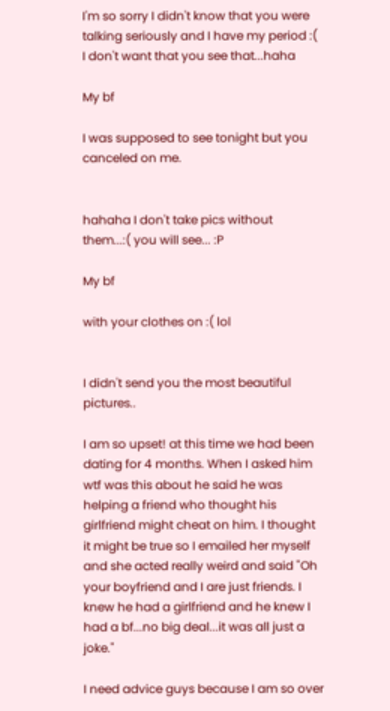I'm so sorry I didn't know that you were talking seriously and I have my period :( I don't want that you see that...haha

My bf

I was supposed to see tonight but you canceled on me.


hahaha I don't take pics without them...:( you will see... :P

My bf

with your clothes on :( lol


I didn't send you the most beautiful pictures..

I am so upset! at this time we had been dating for 4 months. When I asked him wtf was this about he said he was helping a friend who thought his girlfriend might cheat on him. I thought it might be true so I emailed her myself and she acted really weird and said "Oh your boyfriend and I are just friends. I knew he had a girlfriend and he knew I had a bf...no big deal...it was all just a joke."

I need advice guys because I am so over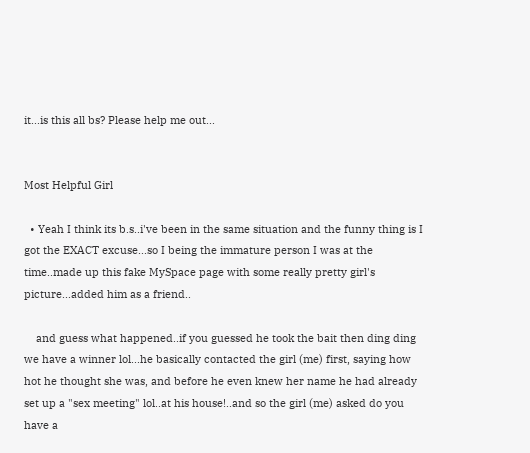it...is this all bs? Please help me out...


Most Helpful Girl

  • Yeah I think its b.s..i've been in the same situation and the funny thing is I got the EXACT excuse...so I being the immature person I was at the time..made up this fake MySpace page with some really pretty girl's picture...added him as a friend..

    and guess what happened..if you guessed he took the bait then ding ding we have a winner lol...he basically contacted the girl (me) first, saying how hot he thought she was, and before he even knew her name he had already set up a "sex meeting" lol..at his house!..and so the girl (me) asked do you have a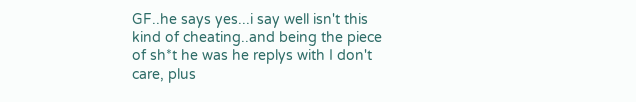GF..he says yes...i say well isn't this kind of cheating..and being the piece of sh*t he was he replys with I don't care, plus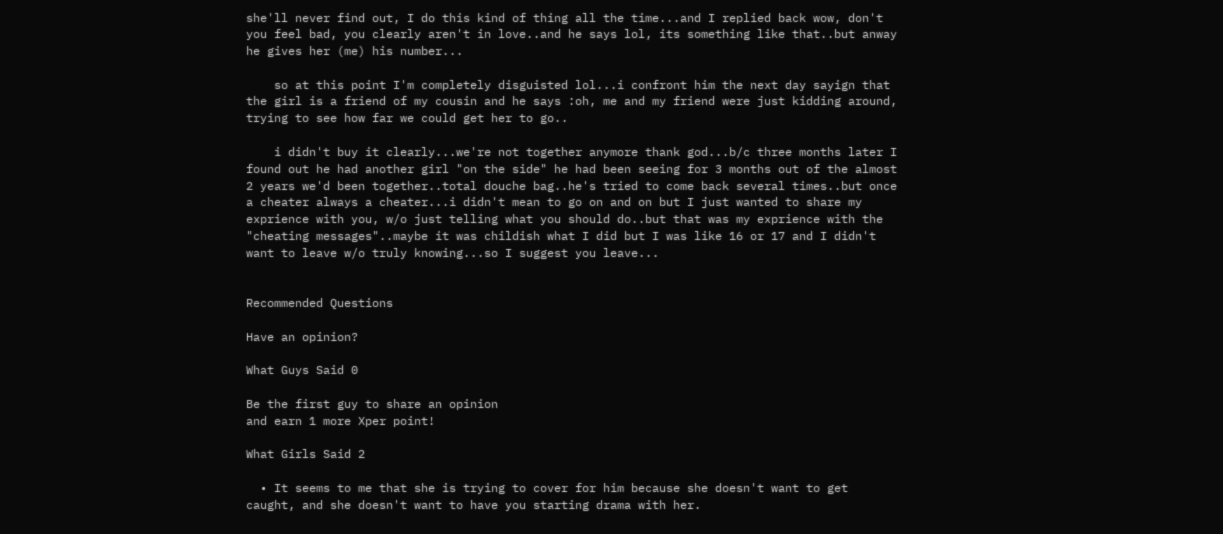she'll never find out, I do this kind of thing all the time...and I replied back wow, don't you feel bad, you clearly aren't in love..and he says lol, its something like that..but anway he gives her (me) his number...

    so at this point I'm completely disguisted lol...i confront him the next day sayign that the girl is a friend of my cousin and he says :oh, me and my friend were just kidding around, trying to see how far we could get her to go..

    i didn't buy it clearly...we're not together anymore thank god...b/c three months later I found out he had another girl "on the side" he had been seeing for 3 months out of the almost 2 years we'd been together..total douche bag..he's tried to come back several times..but once a cheater always a cheater...i didn't mean to go on and on but I just wanted to share my exprience with you, w/o just telling what you should do..but that was my exprience with the "cheating messages"..maybe it was childish what I did but I was like 16 or 17 and I didn't want to leave w/o truly knowing...so I suggest you leave...


Recommended Questions

Have an opinion?

What Guys Said 0

Be the first guy to share an opinion
and earn 1 more Xper point!

What Girls Said 2

  • It seems to me that she is trying to cover for him because she doesn't want to get caught, and she doesn't want to have you starting drama with her.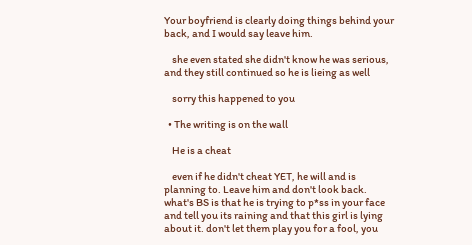Your boyfriend is clearly doing things behind your back, and I would say leave him.

    she even stated she didn't know he was serious, and they still continued so he is lieing as well

    sorry this happened to you

  • The writing is on the wall

    He is a cheat

    even if he didn't cheat YET, he will and is planning to. Leave him and don't look back. what's BS is that he is trying to p*ss in your face and tell you its raining and that this girl is lying about it. don't let them play you for a fool, you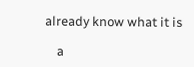already know what it is

    a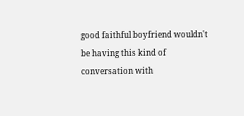good faithful boyfriend wouldn't be having this kind of conversation with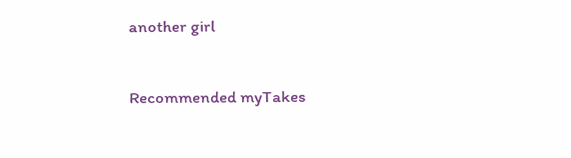another girl


Recommended myTakes